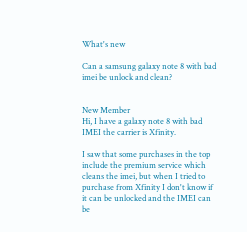What's new

Can a samsung galaxy note 8 with bad imei be unlock and clean?


New Member
Hi, I have a galaxy note 8 with bad IMEI the carrier is Xfinity.

I saw that some purchases in the top include the premium service which cleans the imei, but when I tried to purchase from Xfinity I don't know if it can be unlocked and the IMEI can be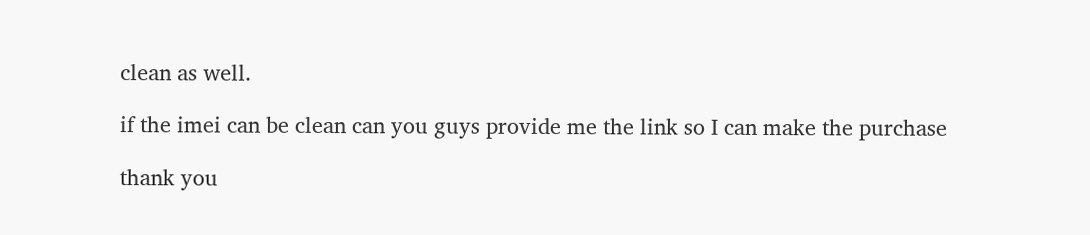clean as well.

if the imei can be clean can you guys provide me the link so I can make the purchase

thank you